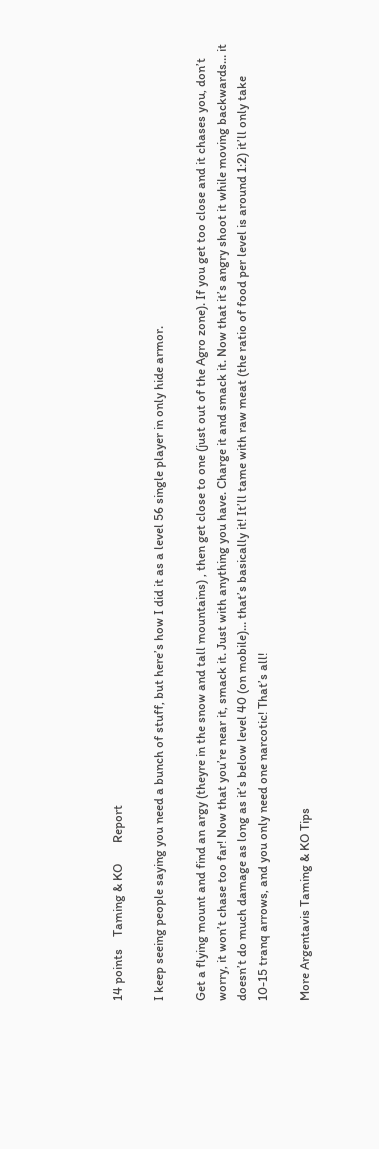14 points    Taming & KO       Report

I keep seeing people saying you need a bunch of stuff, but here’s how I did it as a level 56 single player in only hide armor.

Get a flying mount and find an argy (theyre in the snow and tall mountains) , then get close to one (just out of the Agro zone). If you get too close and it chases you, don’t worry, it won’t chase too far! Now that you’re near it, smack it. Just with anything you have. Charge it and smack it. Now that it’s angry shoot it while moving backwards… it doesn’t do much damage as long as it’s below level 40 (on mobile)… that’s basically it! It’ll tame with raw meat (the ratio of food per level is around 1:2) it’ll only take 10-15 tranq arrows, and you only need one narcotic! That’s all!

More Argentavis Taming & KO Tips